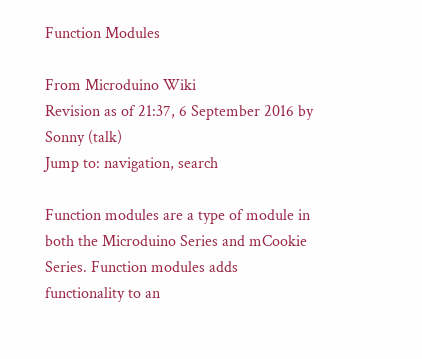Function Modules

From Microduino Wiki
Revision as of 21:37, 6 September 2016 by Sonny (talk)
Jump to: navigation, search

Function modules are a type of module in both the Microduino Series and mCookie Series. Function modules adds functionality to an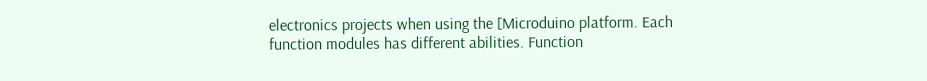electronics projects when using the [Microduino platform. Each function modules has different abilities. Function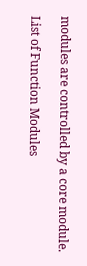modules are controlled by a core module.

List of Function Modules